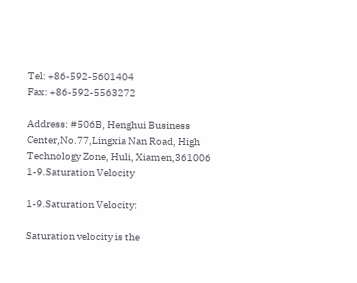Tel: +86-592-5601404
Fax: +86-592-5563272

Address: #506B, Henghui Business Center,No.77,Lingxia Nan Road, High Technology Zone, Huli, Xiamen,361006
1-9.Saturation Velocity

1-9.Saturation Velocity:

Saturation velocity is the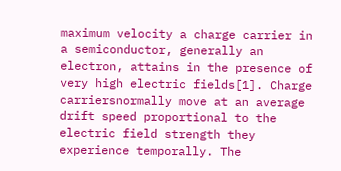maximum velocity a charge carrier in a semiconductor, generally an electron, attains in the presence of very high electric fields[1]. Charge carriersnormally move at an average drift speed proportional to the electric field strength they experience temporally. The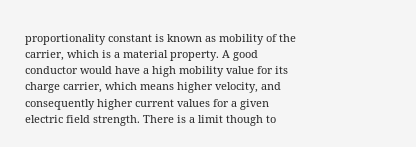proportionality constant is known as mobility of the carrier, which is a material property. A good conductor would have a high mobility value for its charge carrier, which means higher velocity, and consequently higher current values for a given electric field strength. There is a limit though to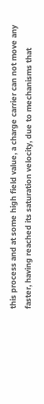this process and at some high field value, a charge carrier can not move any faster, having reached its saturation velocity, due to mechanisms that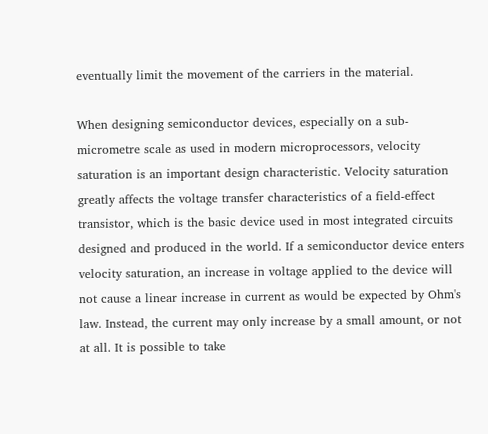eventually limit the movement of the carriers in the material.

When designing semiconductor devices, especially on a sub-micrometre scale as used in modern microprocessors, velocity saturation is an important design characteristic. Velocity saturation greatly affects the voltage transfer characteristics of a field-effect transistor, which is the basic device used in most integrated circuits designed and produced in the world. If a semiconductor device enters velocity saturation, an increase in voltage applied to the device will not cause a linear increase in current as would be expected by Ohm's law. Instead, the current may only increase by a small amount, or not at all. It is possible to take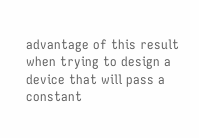advantage of this result when trying to design a device that will pass a constant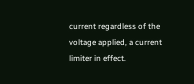current regardless of the voltage applied, a current limiter in effect.